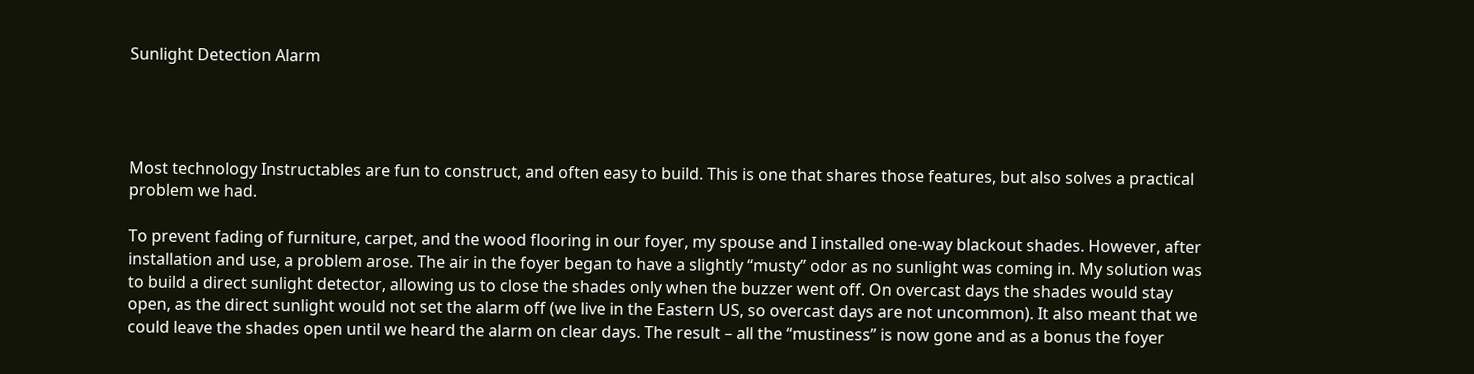Sunlight Detection Alarm




Most technology Instructables are fun to construct, and often easy to build. This is one that shares those features, but also solves a practical problem we had.

To prevent fading of furniture, carpet, and the wood flooring in our foyer, my spouse and I installed one-way blackout shades. However, after installation and use, a problem arose. The air in the foyer began to have a slightly “musty” odor as no sunlight was coming in. My solution was to build a direct sunlight detector, allowing us to close the shades only when the buzzer went off. On overcast days the shades would stay open, as the direct sunlight would not set the alarm off (we live in the Eastern US, so overcast days are not uncommon). It also meant that we could leave the shades open until we heard the alarm on clear days. The result – all the “mustiness” is now gone and as a bonus the foyer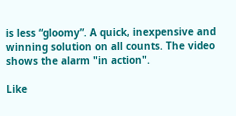is less “gloomy”. A quick, inexpensive and winning solution on all counts. The video shows the alarm "in action".

Like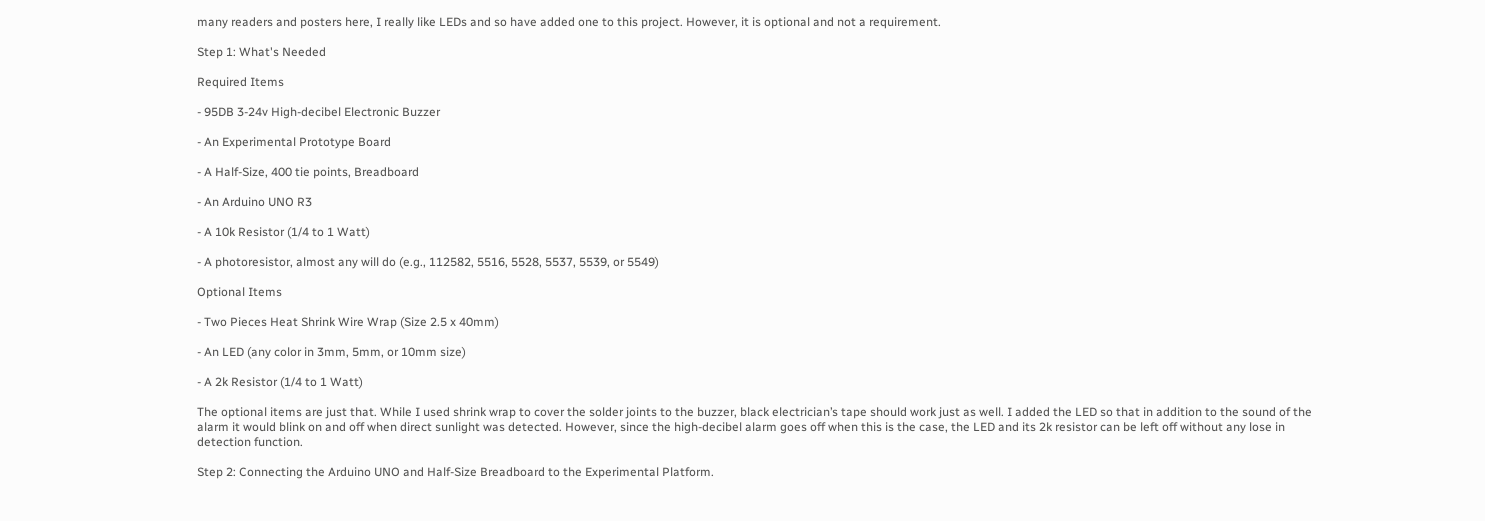many readers and posters here, I really like LEDs and so have added one to this project. However, it is optional and not a requirement.

Step 1: What's Needed

Required Items

- 95DB 3-24v High-decibel Electronic Buzzer

- An Experimental Prototype Board

- A Half-Size, 400 tie points, Breadboard

- An Arduino UNO R3

- A 10k Resistor (1/4 to 1 Watt)

- A photoresistor, almost any will do (e.g., 112582, 5516, 5528, 5537, 5539, or 5549)

Optional Items

- Two Pieces Heat Shrink Wire Wrap (Size 2.5 x 40mm)

- An LED (any color in 3mm, 5mm, or 10mm size)

- A 2k Resistor (1/4 to 1 Watt)

The optional items are just that. While I used shrink wrap to cover the solder joints to the buzzer, black electrician’s tape should work just as well. I added the LED so that in addition to the sound of the alarm it would blink on and off when direct sunlight was detected. However, since the high-decibel alarm goes off when this is the case, the LED and its 2k resistor can be left off without any lose in detection function.

Step 2: Connecting the Arduino UNO and Half-Size Breadboard to the Experimental Platform.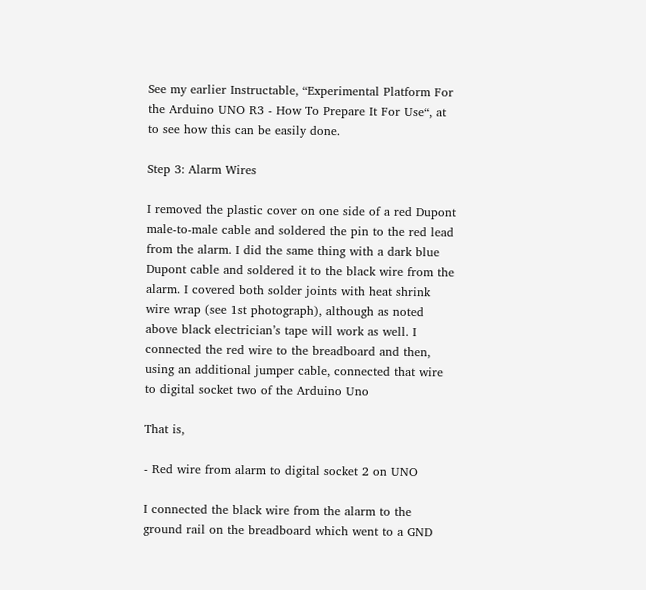See my earlier Instructable, “Experimental Platform For the Arduino UNO R3 - How To Prepare It For Use“, at to see how this can be easily done.

Step 3: Alarm Wires

I removed the plastic cover on one side of a red Dupont male-to-male cable and soldered the pin to the red lead from the alarm. I did the same thing with a dark blue Dupont cable and soldered it to the black wire from the alarm. I covered both solder joints with heat shrink wire wrap (see 1st photograph), although as noted above black electrician’s tape will work as well. I connected the red wire to the breadboard and then, using an additional jumper cable, connected that wire to digital socket two of the Arduino Uno

That is,

- Red wire from alarm to digital socket 2 on UNO

I connected the black wire from the alarm to the ground rail on the breadboard which went to a GND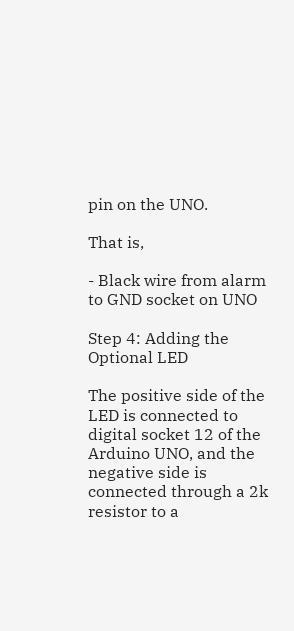pin on the UNO.

That is,

- Black wire from alarm to GND socket on UNO

Step 4: Adding the Optional LED

The positive side of the LED is connected to digital socket 12 of the Arduino UNO, and the negative side is connected through a 2k resistor to a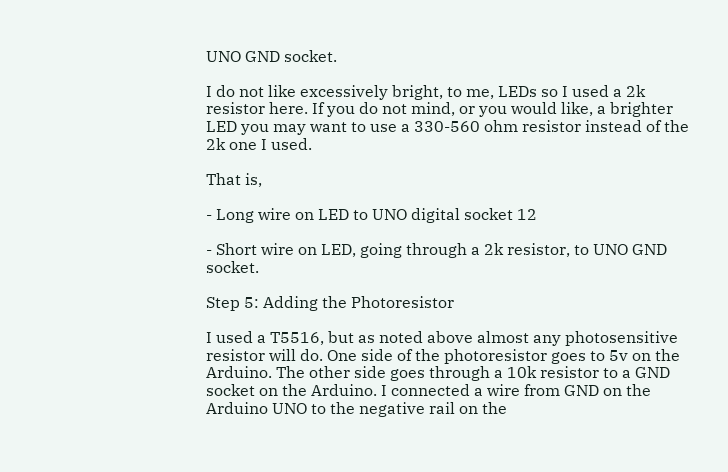UNO GND socket.

I do not like excessively bright, to me, LEDs so I used a 2k resistor here. If you do not mind, or you would like, a brighter LED you may want to use a 330-560 ohm resistor instead of the 2k one I used.

That is,

- Long wire on LED to UNO digital socket 12

- Short wire on LED, going through a 2k resistor, to UNO GND socket.

Step 5: Adding the Photoresistor

I used a T5516, but as noted above almost any photosensitive resistor will do. One side of the photoresistor goes to 5v on the Arduino. The other side goes through a 10k resistor to a GND socket on the Arduino. I connected a wire from GND on the Arduino UNO to the negative rail on the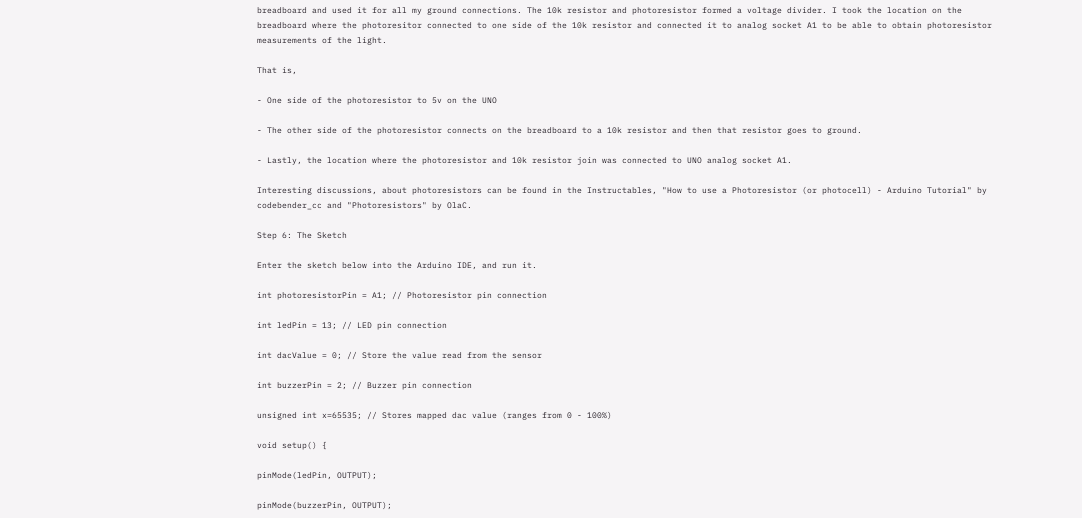breadboard and used it for all my ground connections. The 10k resistor and photoresistor formed a voltage divider. I took the location on the breadboard where the photoresitor connected to one side of the 10k resistor and connected it to analog socket A1 to be able to obtain photoresistor measurements of the light.

That is,

- One side of the photoresistor to 5v on the UNO

- The other side of the photoresistor connects on the breadboard to a 10k resistor and then that resistor goes to ground.

- Lastly, the location where the photoresistor and 10k resistor join was connected to UNO analog socket A1.

Interesting discussions, about photoresistors can be found in the Instructables, "How to use a Photoresistor (or photocell) - Arduino Tutorial" by codebender_cc and "Photoresistors" by OlaC.

Step 6: The Sketch

Enter the sketch below into the Arduino IDE, and run it.

int photoresistorPin = A1; // Photoresistor pin connection

int ledPin = 13; // LED pin connection

int dacValue = 0; // Store the value read from the sensor

int buzzerPin = 2; // Buzzer pin connection

unsigned int x=65535; // Stores mapped dac value (ranges from 0 - 100%)

void setup() {

pinMode(ledPin, OUTPUT);

pinMode(buzzerPin, OUTPUT);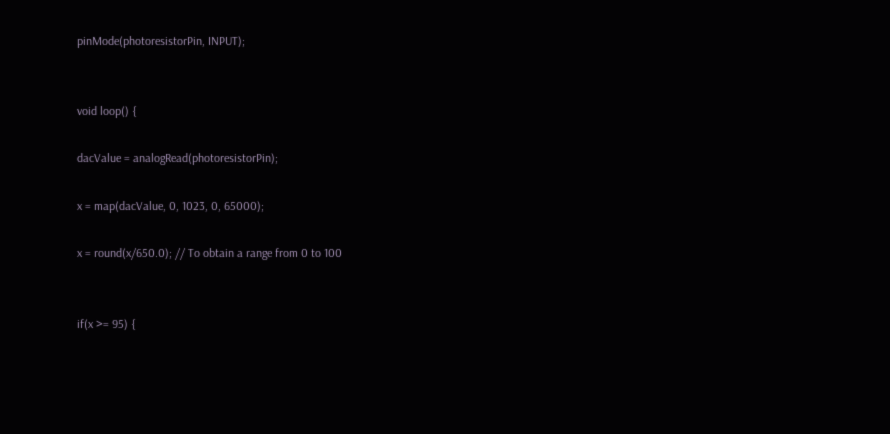pinMode(photoresistorPin, INPUT);


void loop() {

dacValue = analogRead(photoresistorPin);

x = map(dacValue, 0, 1023, 0, 65000);

x = round(x/650.0); // To obtain a range from 0 to 100


if(x >= 95) {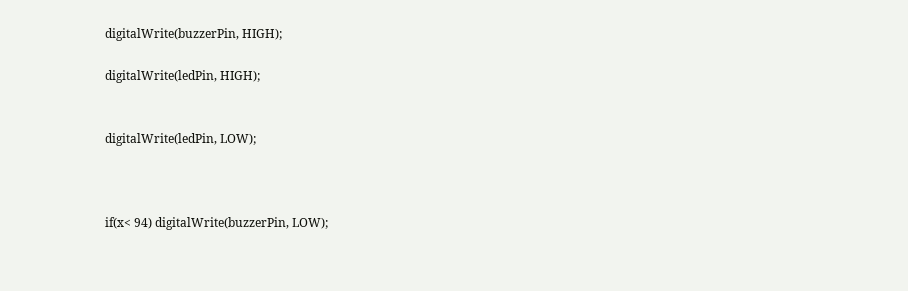digitalWrite(buzzerPin, HIGH);

digitalWrite(ledPin, HIGH);


digitalWrite(ledPin, LOW);



if(x< 94) digitalWrite(buzzerPin, LOW);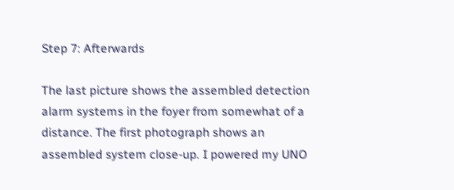Step 7: Afterwards

The last picture shows the assembled detection alarm systems in the foyer from somewhat of a distance. The first photograph shows an assembled system close-up. I powered my UNO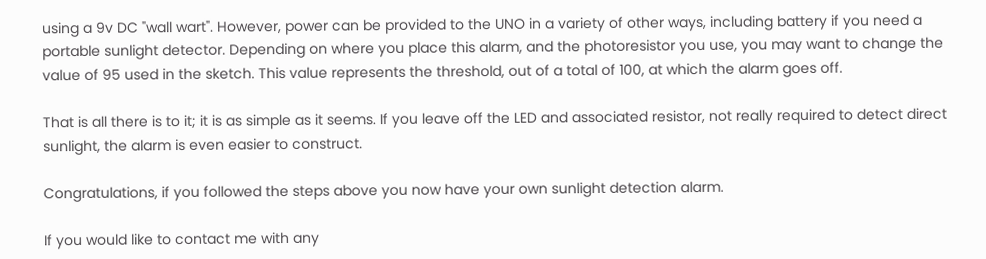using a 9v DC "wall wart". However, power can be provided to the UNO in a variety of other ways, including battery if you need a portable sunlight detector. Depending on where you place this alarm, and the photoresistor you use, you may want to change the value of 95 used in the sketch. This value represents the threshold, out of a total of 100, at which the alarm goes off.

That is all there is to it; it is as simple as it seems. If you leave off the LED and associated resistor, not really required to detect direct sunlight, the alarm is even easier to construct.

Congratulations, if you followed the steps above you now have your own sunlight detection alarm.

If you would like to contact me with any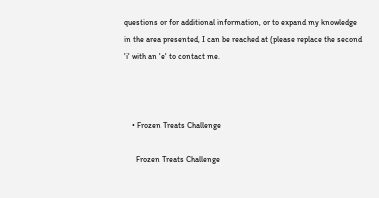questions or for additional information, or to expand my knowledge in the area presented, I can be reached at (please replace the second 'i' with an 'e' to contact me.



    • Frozen Treats Challenge

      Frozen Treats Challenge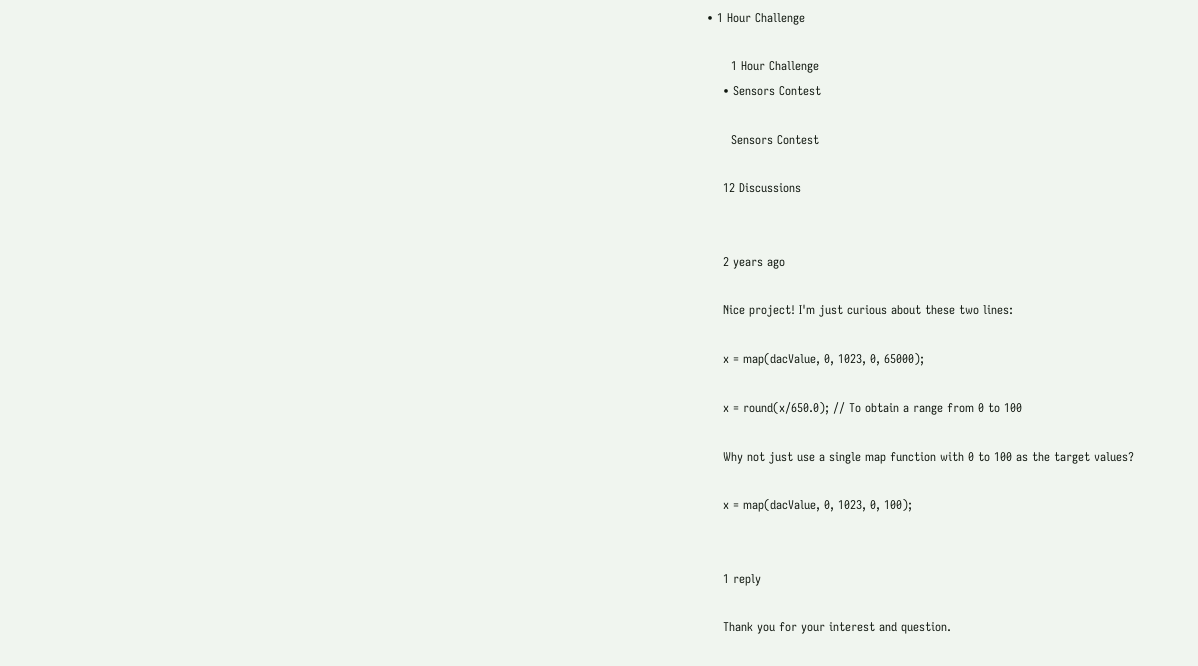• 1 Hour Challenge

      1 Hour Challenge
    • Sensors Contest

      Sensors Contest

    12 Discussions


    2 years ago

    Nice project! I'm just curious about these two lines:

    x = map(dacValue, 0, 1023, 0, 65000);

    x = round(x/650.0); // To obtain a range from 0 to 100

    Why not just use a single map function with 0 to 100 as the target values?

    x = map(dacValue, 0, 1023, 0, 100);


    1 reply

    Thank you for your interest and question.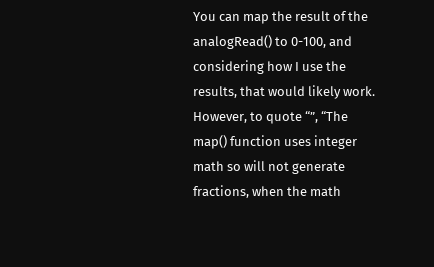You can map the result of the analogRead() to 0-100, and considering how I use the results, that would likely work. However, to quote “”, “The map() function uses integer math so will not generate fractions, when the math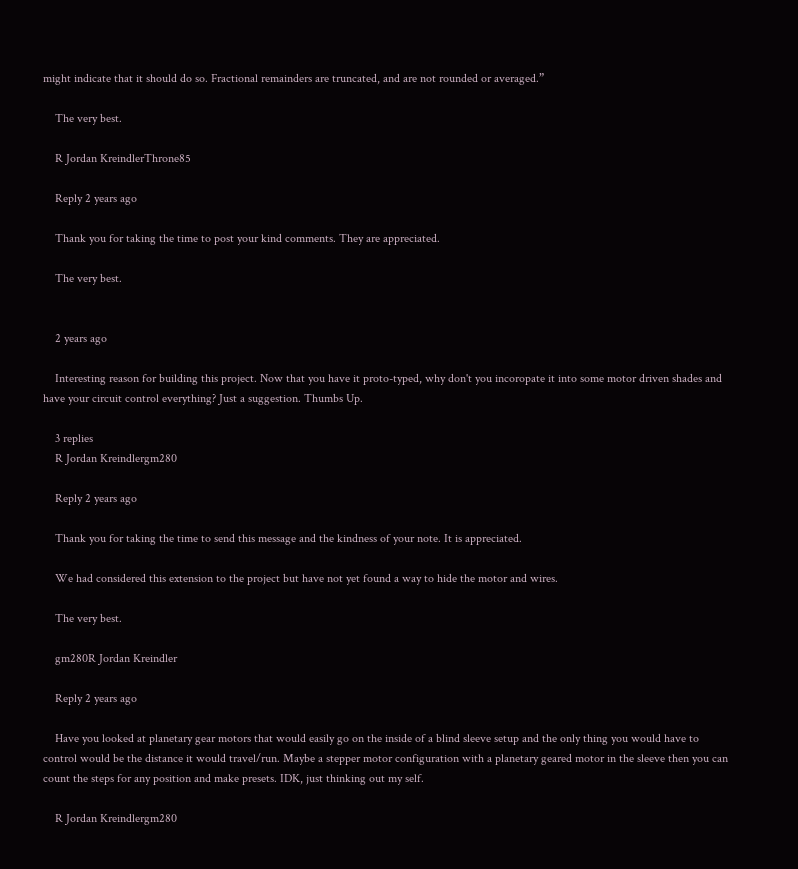might indicate that it should do so. Fractional remainders are truncated, and are not rounded or averaged.”

    The very best.

    R Jordan KreindlerThrone85

    Reply 2 years ago

    Thank you for taking the time to post your kind comments. They are appreciated.

    The very best.


    2 years ago

    Interesting reason for building this project. Now that you have it proto-typed, why don't you incoropate it into some motor driven shades and have your circuit control everything? Just a suggestion. Thumbs Up.

    3 replies
    R Jordan Kreindlergm280

    Reply 2 years ago

    Thank you for taking the time to send this message and the kindness of your note. It is appreciated.

    We had considered this extension to the project but have not yet found a way to hide the motor and wires.

    The very best.

    gm280R Jordan Kreindler

    Reply 2 years ago

    Have you looked at planetary gear motors that would easily go on the inside of a blind sleeve setup and the only thing you would have to control would be the distance it would travel/run. Maybe a stepper motor configuration with a planetary geared motor in the sleeve then you can count the steps for any position and make presets. IDK, just thinking out my self.

    R Jordan Kreindlergm280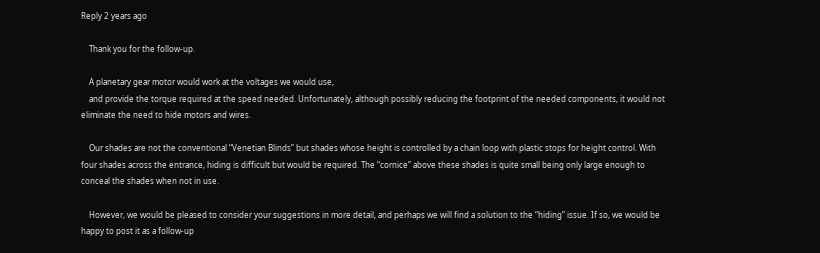Reply 2 years ago

    Thank you for the follow-up.

    A planetary gear motor would work at the voltages we would use,
    and provide the torque required at the speed needed. Unfortunately, although possibly reducing the footprint of the needed components, it would not eliminate the need to hide motors and wires.

    Our shades are not the conventional “Venetian Blinds” but shades whose height is controlled by a chain loop with plastic stops for height control. With four shades across the entrance, hiding is difficult but would be required. The “cornice” above these shades is quite small being only large enough to conceal the shades when not in use.

    However, we would be pleased to consider your suggestions in more detail, and perhaps we will find a solution to the “hiding” issue. If so, we would be happy to post it as a follow-up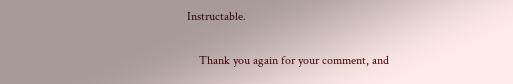Instructable.

    Thank you again for your comment, and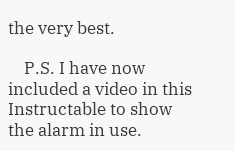the very best.

    P.S. I have now included a video in this Instructable to show the alarm in use.